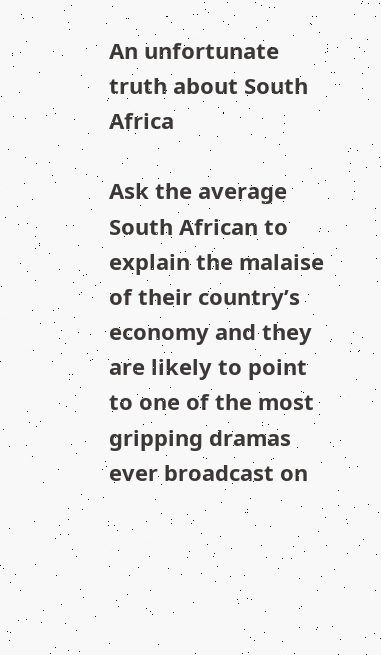An unfortunate truth about South Africa

Ask the average South African to explain the malaise of their country’s economy and they are likely to point to one of the most gripping dramas ever broadcast on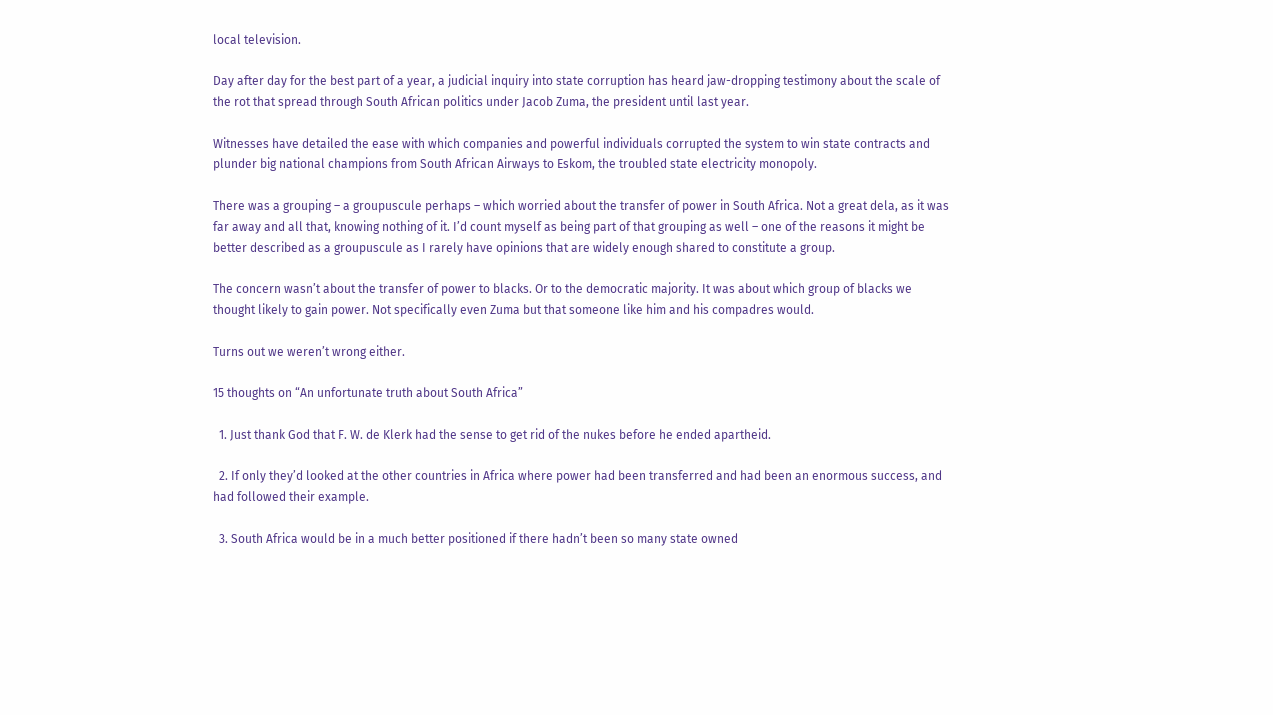local television.

Day after day for the best part of a year, a judicial inquiry into state corruption has heard jaw-dropping testimony about the scale of the rot that spread through South African politics under Jacob Zuma, the president until last year.

Witnesses have detailed the ease with which companies and powerful individuals corrupted the system to win state contracts and plunder big national champions from South African Airways to Eskom, the troubled state electricity monopoly.

There was a grouping – a groupuscule perhaps – which worried about the transfer of power in South Africa. Not a great dela, as it was far away and all that, knowing nothing of it. I’d count myself as being part of that grouping as well – one of the reasons it might be better described as a groupuscule as I rarely have opinions that are widely enough shared to constitute a group.

The concern wasn’t about the transfer of power to blacks. Or to the democratic majority. It was about which group of blacks we thought likely to gain power. Not specifically even Zuma but that someone like him and his compadres would.

Turns out we weren’t wrong either.

15 thoughts on “An unfortunate truth about South Africa”

  1. Just thank God that F. W. de Klerk had the sense to get rid of the nukes before he ended apartheid.

  2. If only they’d looked at the other countries in Africa where power had been transferred and had been an enormous success, and had followed their example.

  3. South Africa would be in a much better positioned if there hadn’t been so many state owned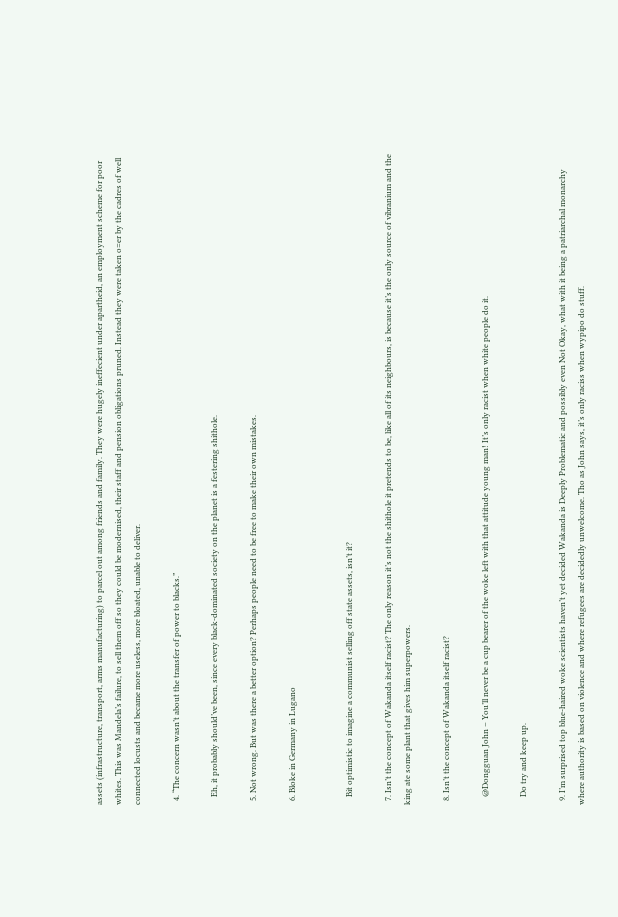assets (infrastructure, transport, arms manufacturing) to parcel out among friends and family. They were hugely ineffecient under apartheid, an employment scheme for poor whites. This was Mandela’s failure, to sell them off so they could be modernised, their staff and pension obligations pruned. Instead they were taken o=er by the cadres of well connected locusts and became more useless, more bloated, unable to deliver.

  4. “The concern wasn’t about the transfer of power to blacks.”

    Eh, it probably should’ve been, since every black-dominated society on the planet is a festering shithole.

  5. Not wrong. But was there a better option? Perhaps people need to be free to make their own mistakes.

  6. Bloke in Germany in Lugano


    Bit optimistic to imagine a communist selling off state assets, isn’t it?

  7. Isn’t the concept of Wakanda itself racist? The only reason it’s not the shithole it pretends to be, like all of its neighbours, is because it’s the only source of vibranium and the king ate some plant that gives him superpowers.

  8. Isn’t the concept of Wakanda itself racist?

    @Dongguan John – You’ll never be a cup bearer of the woke left with that attitude young man! It’s only racist when white people do it.

    Do try and keep up.

  9. I’m surprised top blue-haired woke scientists haven’t yet decided Wakanda is Deeply Problematic and possibly even Not Okay, what with it being a patriarchal monarchy where authority is based on violence and where refugees are decidedly unwelcome. Tho as John says, it’s only raciss when wypipo do stuff.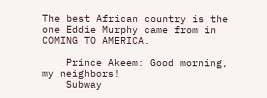The best African country is the one Eddie Murphy came from in COMING TO AMERICA.

    Prince Akeem: Good morning, my neighbors!
    Subway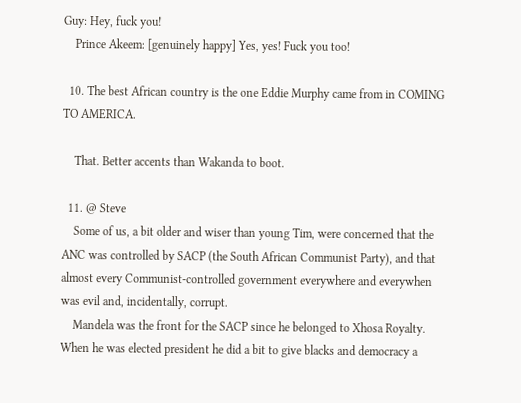Guy: Hey, fuck you!
    Prince Akeem: [genuinely happy] Yes, yes! Fuck you too!

  10. The best African country is the one Eddie Murphy came from in COMING TO AMERICA.

    That. Better accents than Wakanda to boot.

  11. @ Steve
    Some of us, a bit older and wiser than young Tim, were concerned that the ANC was controlled by SACP (the South African Communist Party), and that almost every Communist-controlled government everywhere and everywhen was evil and, incidentally, corrupt.
    Mandela was the front for the SACP since he belonged to Xhosa Royalty. When he was elected president he did a bit to give blacks and democracy a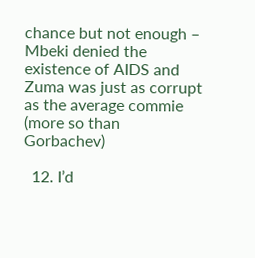chance but not enough – Mbeki denied the existence of AIDS and Zuma was just as corrupt as the average commie (more so than Gorbachev)

  12. I’d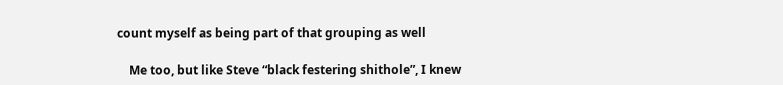count myself as being part of that grouping as well

    Me too, but like Steve “black festering shithole”, I knew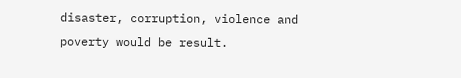disaster, corruption, violence and poverty would be result.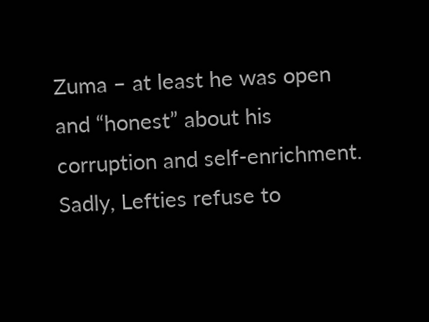Zuma – at least he was open and “honest” about his corruption and self-enrichment. Sadly, Lefties refuse to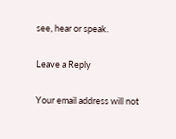see, hear or speak.

Leave a Reply

Your email address will not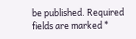be published. Required fields are marked *